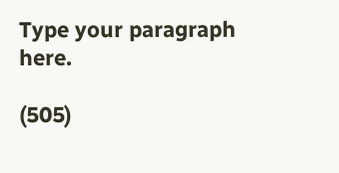Type your paragraph here.

(505)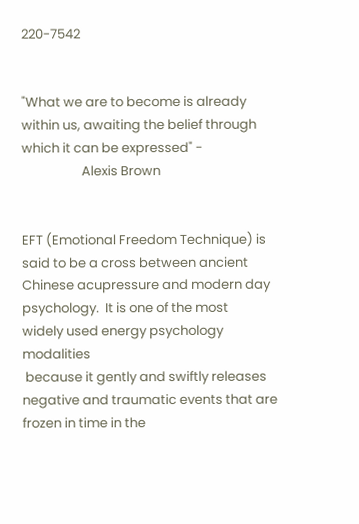220-7542


"What we are to become is already within us, awaiting the belief through which it can be expressed" -
                    Alexis Brown


EFT (Emotional Freedom Technique) is said to be a cross between ancient Chinese acupressure and modern day psychology.  It is one of the most
widely used energy psychology modalities
 because it gently and swiftly releases negative and traumatic events that are frozen in time in the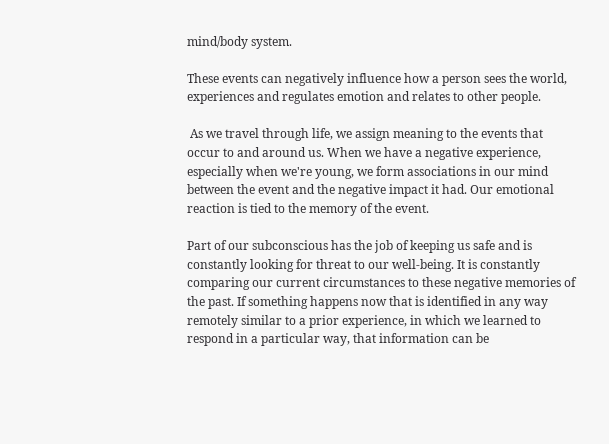mind/body system.

These events can negatively influence how a person sees the world, experiences and regulates emotion and relates to other people.

 As we travel through life, we assign meaning to the events that occur to and around us. When we have a negative experience, especially when we're young, we form associations in our mind between the event and the negative impact it had. Our emotional reaction is tied to the memory of the event.

Part of our subconscious has the job of keeping us safe and is constantly looking for threat to our well-being. It is constantly comparing our current circumstances to these negative memories of the past. If something happens now that is identified in any way remotely similar to a prior experience, in which we learned to respond in a particular way, that information can be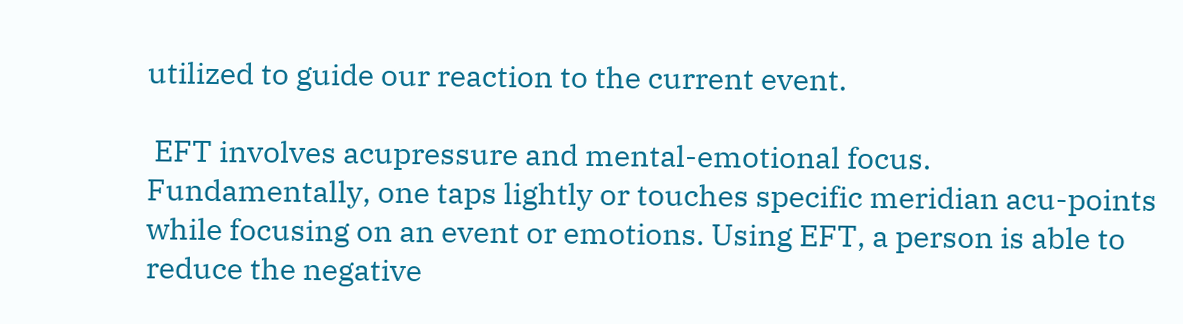utilized to guide our reaction to the current event.

 EFT involves acupressure and mental-emotional focus. Fundamentally, one taps lightly or touches specific meridian acu-points while focusing on an event or emotions. Using EFT, a person is able to reduce the negative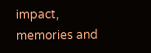impact, memories and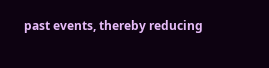past events, thereby reducing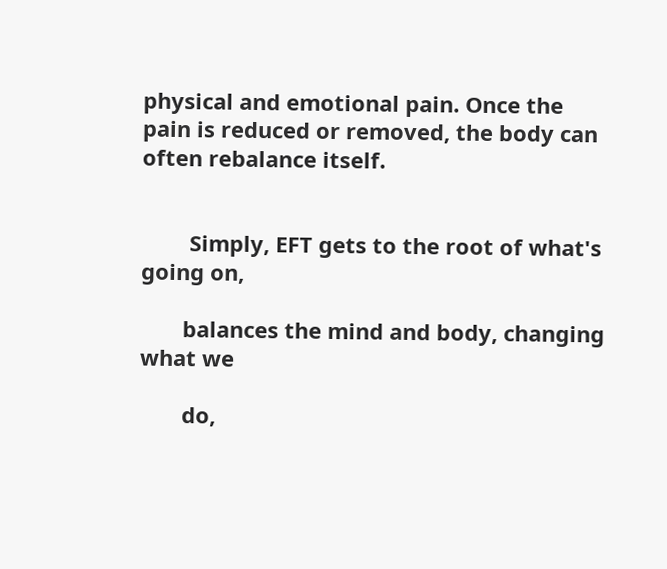physical and emotional pain. Once the pain is reduced or removed, the body can often rebalance itself.


        Simply, EFT gets to the root of what's going on,

       balances the mind and body, changing what we

       do,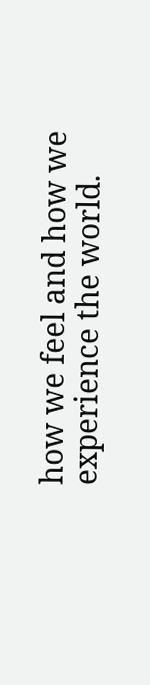how we feel and how we experience the world.